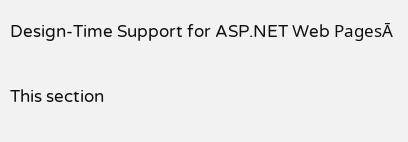Design-Time Support for ASP.NET Web PagesĀ

This section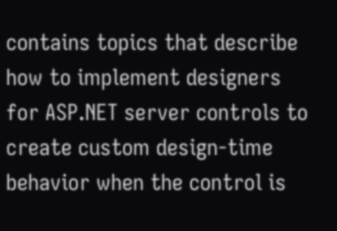contains topics that describe how to implement designers for ASP.NET server controls to create custom design-time behavior when the control is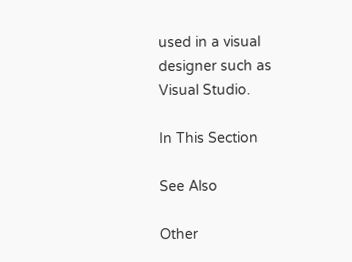used in a visual designer such as Visual Studio.

In This Section

See Also

Other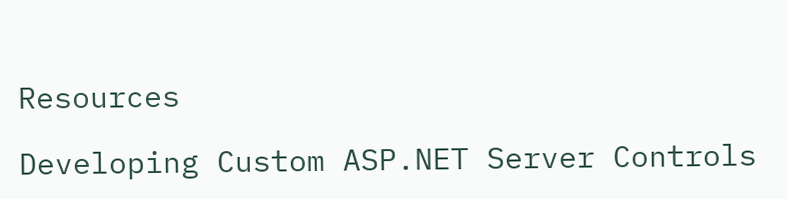Resources

Developing Custom ASP.NET Server Controls